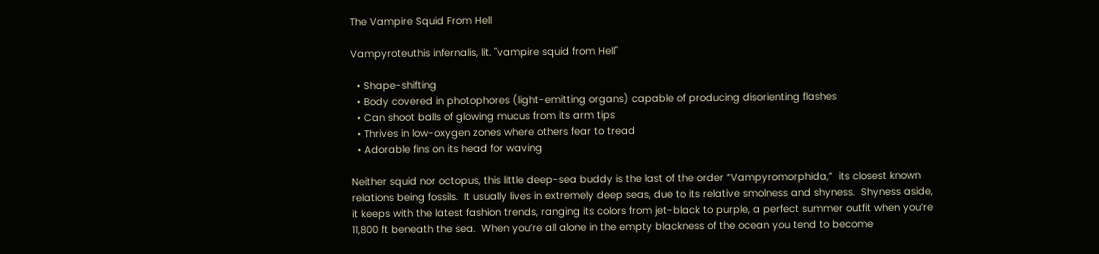The Vampire Squid From Hell

Vampyroteuthis infernalis, lit. "vampire squid from Hell"

  • Shape-shifting
  • Body covered in photophores (light-emitting organs) capable of producing disorienting flashes
  • Can shoot balls of glowing mucus from its arm tips
  • Thrives in low-oxygen zones where others fear to tread
  • Adorable fins on its head for waving

Neither squid nor octopus, this little deep-sea buddy is the last of the order “Vampyromorphida,”  its closest known relations being fossils.  It usually lives in extremely deep seas, due to its relative smolness and shyness.  Shyness aside, it keeps with the latest fashion trends, ranging its colors from jet-black to purple, a perfect summer outfit when you’re 11,800 ft beneath the sea.  When you’re all alone in the empty blackness of the ocean you tend to become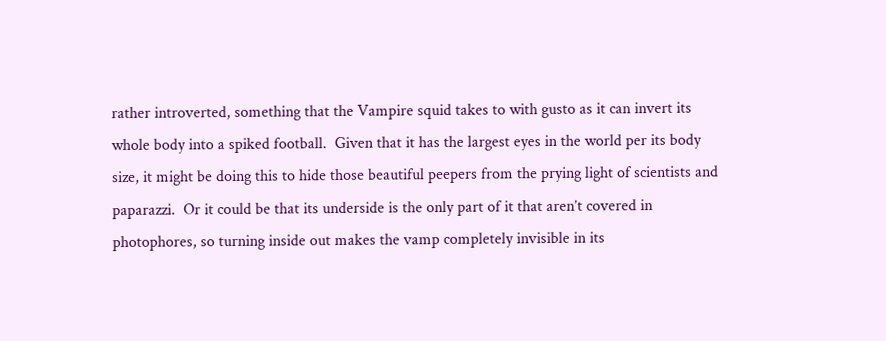rather introverted, something that the Vampire squid takes to with gusto as it can invert its whole body into a spiked football.  Given that it has the largest eyes in the world per its body size, it might be doing this to hide those beautiful peepers from the prying light of scientists and paparazzi.  Or it could be that its underside is the only part of it that aren’t covered in photophores, so turning inside out makes the vamp completely invisible in its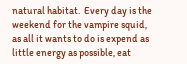natural habitat.  Every day is the weekend for the vampire squid, as all it wants to do is expend as little energy as possible, eat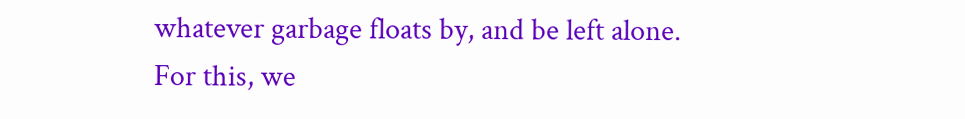whatever garbage floats by, and be left alone.  For this, we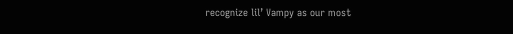recognize lil’ Vampy as our most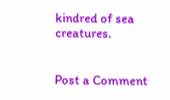kindred of sea creatures.


Post a Comment